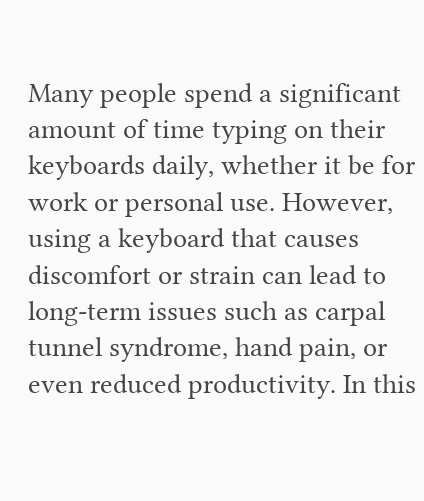Many people spend a significant amount of time typing on their keyboards daily, whether it be for work or personal use. However, using a keyboard that causes discomfort or strain can lead to long-term issues such as carpal tunnel syndrome, hand pain, or even reduced productivity. In this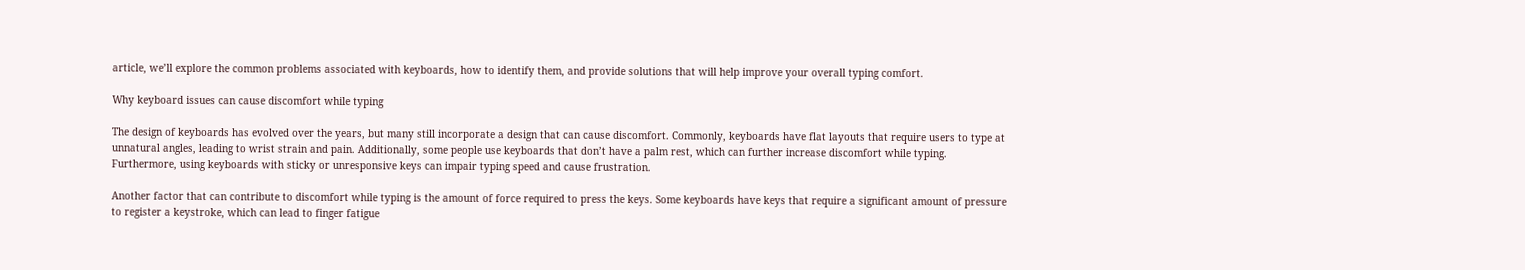article, we’ll explore the common problems associated with keyboards, how to identify them, and provide solutions that will help improve your overall typing comfort.

Why keyboard issues can cause discomfort while typing

The design of keyboards has evolved over the years, but many still incorporate a design that can cause discomfort. Commonly, keyboards have flat layouts that require users to type at unnatural angles, leading to wrist strain and pain. Additionally, some people use keyboards that don’t have a palm rest, which can further increase discomfort while typing. Furthermore, using keyboards with sticky or unresponsive keys can impair typing speed and cause frustration.

Another factor that can contribute to discomfort while typing is the amount of force required to press the keys. Some keyboards have keys that require a significant amount of pressure to register a keystroke, which can lead to finger fatigue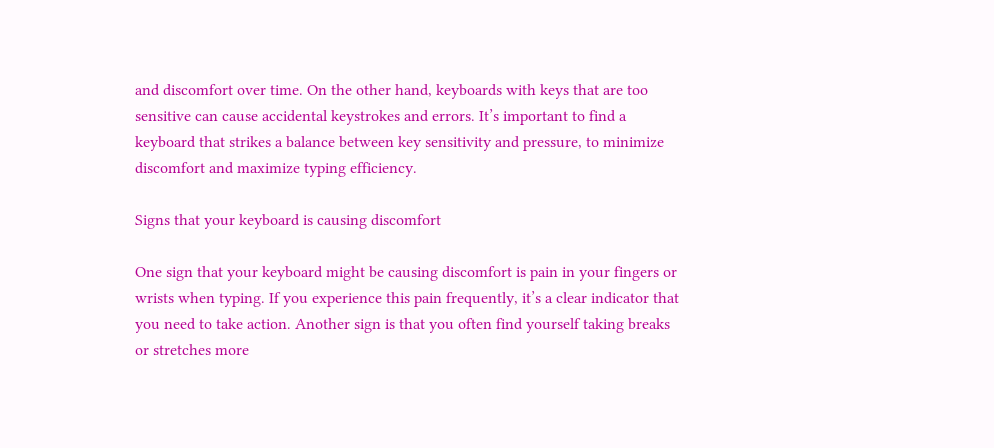and discomfort over time. On the other hand, keyboards with keys that are too sensitive can cause accidental keystrokes and errors. It’s important to find a keyboard that strikes a balance between key sensitivity and pressure, to minimize discomfort and maximize typing efficiency.

Signs that your keyboard is causing discomfort

One sign that your keyboard might be causing discomfort is pain in your fingers or wrists when typing. If you experience this pain frequently, it’s a clear indicator that you need to take action. Another sign is that you often find yourself taking breaks or stretches more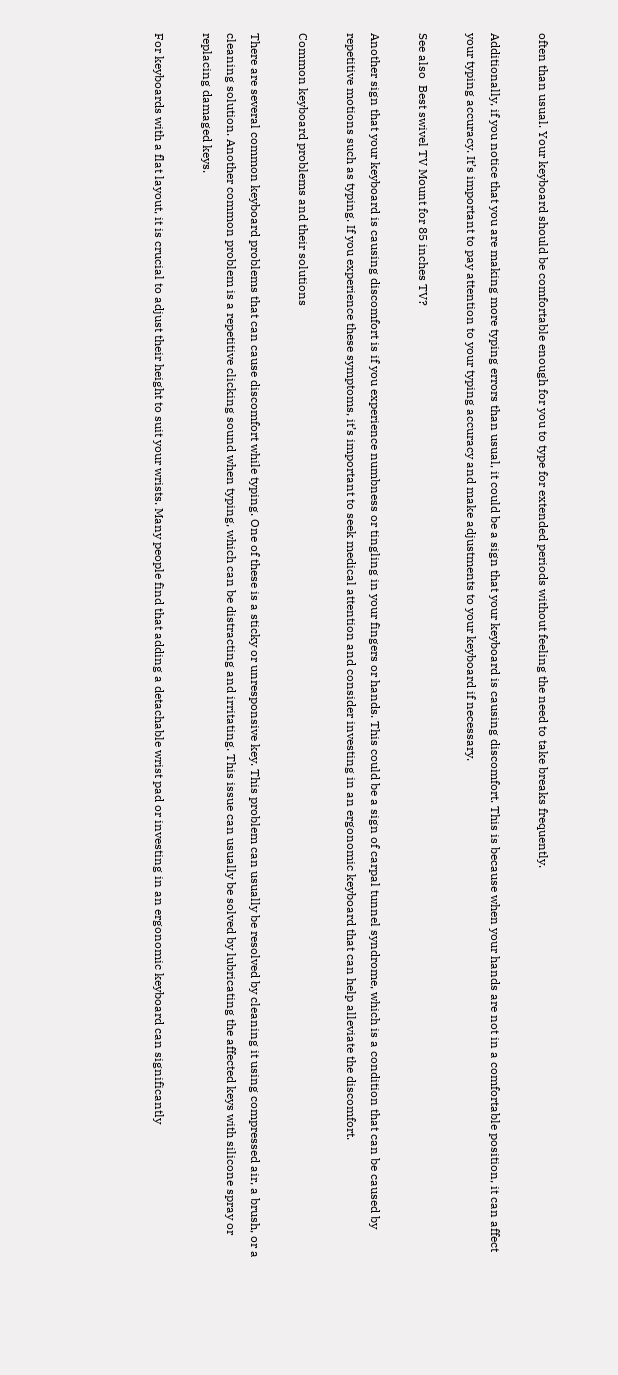often than usual. Your keyboard should be comfortable enough for you to type for extended periods without feeling the need to take breaks frequently.

Additionally, if you notice that you are making more typing errors than usual, it could be a sign that your keyboard is causing discomfort. This is because when your hands are not in a comfortable position, it can affect your typing accuracy. It’s important to pay attention to your typing accuracy and make adjustments to your keyboard if necessary.

See also  Best swivel TV Mount for 85 inches TV?

Another sign that your keyboard is causing discomfort is if you experience numbness or tingling in your fingers or hands. This could be a sign of carpal tunnel syndrome, which is a condition that can be caused by repetitive motions such as typing. If you experience these symptoms, it’s important to seek medical attention and consider investing in an ergonomic keyboard that can help alleviate the discomfort.

Common keyboard problems and their solutions

There are several common keyboard problems that can cause discomfort while typing. One of these is a sticky or unresponsive key. This problem can usually be resolved by cleaning it using compressed air, a brush, or a cleaning solution. Another common problem is a repetitive clicking sound when typing, which can be distracting and irritating. This issue can usually be solved by lubricating the affected keys with silicone spray or replacing damaged keys.

For keyboards with a flat layout, it is crucial to adjust their height to suit your wrists. Many people find that adding a detachable wrist pad or investing in an ergonomic keyboard can significantly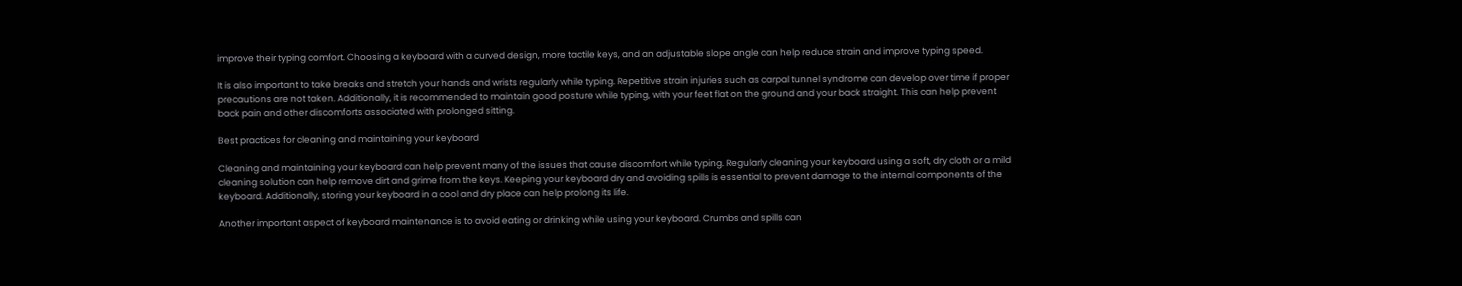improve their typing comfort. Choosing a keyboard with a curved design, more tactile keys, and an adjustable slope angle can help reduce strain and improve typing speed.

It is also important to take breaks and stretch your hands and wrists regularly while typing. Repetitive strain injuries such as carpal tunnel syndrome can develop over time if proper precautions are not taken. Additionally, it is recommended to maintain good posture while typing, with your feet flat on the ground and your back straight. This can help prevent back pain and other discomforts associated with prolonged sitting.

Best practices for cleaning and maintaining your keyboard

Cleaning and maintaining your keyboard can help prevent many of the issues that cause discomfort while typing. Regularly cleaning your keyboard using a soft, dry cloth or a mild cleaning solution can help remove dirt and grime from the keys. Keeping your keyboard dry and avoiding spills is essential to prevent damage to the internal components of the keyboard. Additionally, storing your keyboard in a cool and dry place can help prolong its life.

Another important aspect of keyboard maintenance is to avoid eating or drinking while using your keyboard. Crumbs and spills can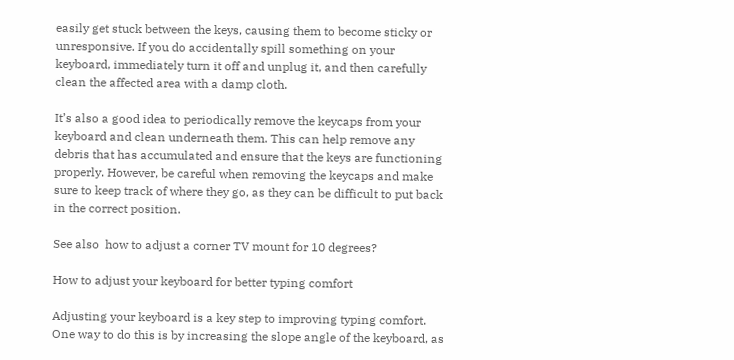easily get stuck between the keys, causing them to become sticky or unresponsive. If you do accidentally spill something on your keyboard, immediately turn it off and unplug it, and then carefully clean the affected area with a damp cloth.

It’s also a good idea to periodically remove the keycaps from your keyboard and clean underneath them. This can help remove any debris that has accumulated and ensure that the keys are functioning properly. However, be careful when removing the keycaps and make sure to keep track of where they go, as they can be difficult to put back in the correct position.

See also  how to adjust a corner TV mount for 10 degrees?

How to adjust your keyboard for better typing comfort

Adjusting your keyboard is a key step to improving typing comfort. One way to do this is by increasing the slope angle of the keyboard, as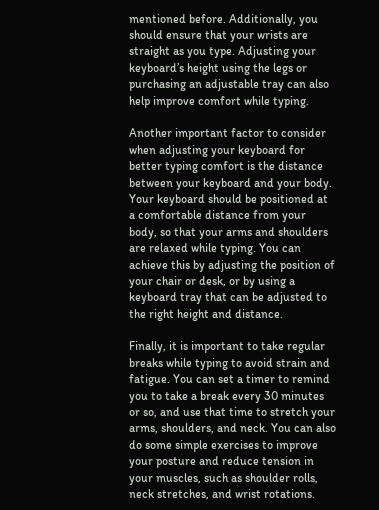mentioned before. Additionally, you should ensure that your wrists are straight as you type. Adjusting your keyboard’s height using the legs or purchasing an adjustable tray can also help improve comfort while typing.

Another important factor to consider when adjusting your keyboard for better typing comfort is the distance between your keyboard and your body. Your keyboard should be positioned at a comfortable distance from your body, so that your arms and shoulders are relaxed while typing. You can achieve this by adjusting the position of your chair or desk, or by using a keyboard tray that can be adjusted to the right height and distance.

Finally, it is important to take regular breaks while typing to avoid strain and fatigue. You can set a timer to remind you to take a break every 30 minutes or so, and use that time to stretch your arms, shoulders, and neck. You can also do some simple exercises to improve your posture and reduce tension in your muscles, such as shoulder rolls, neck stretches, and wrist rotations.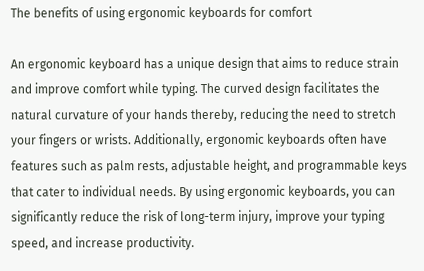The benefits of using ergonomic keyboards for comfort

An ergonomic keyboard has a unique design that aims to reduce strain and improve comfort while typing. The curved design facilitates the natural curvature of your hands thereby, reducing the need to stretch your fingers or wrists. Additionally, ergonomic keyboards often have features such as palm rests, adjustable height, and programmable keys that cater to individual needs. By using ergonomic keyboards, you can significantly reduce the risk of long-term injury, improve your typing speed, and increase productivity.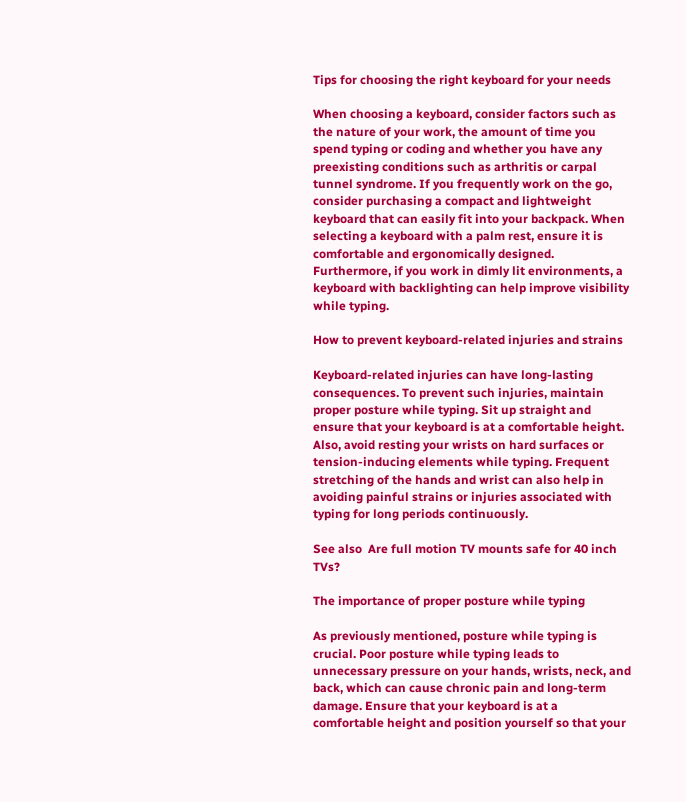Tips for choosing the right keyboard for your needs

When choosing a keyboard, consider factors such as the nature of your work, the amount of time you spend typing or coding and whether you have any preexisting conditions such as arthritis or carpal tunnel syndrome. If you frequently work on the go, consider purchasing a compact and lightweight keyboard that can easily fit into your backpack. When selecting a keyboard with a palm rest, ensure it is comfortable and ergonomically designed. Furthermore, if you work in dimly lit environments, a keyboard with backlighting can help improve visibility while typing.

How to prevent keyboard-related injuries and strains

Keyboard-related injuries can have long-lasting consequences. To prevent such injuries, maintain proper posture while typing. Sit up straight and ensure that your keyboard is at a comfortable height. Also, avoid resting your wrists on hard surfaces or tension-inducing elements while typing. Frequent stretching of the hands and wrist can also help in avoiding painful strains or injuries associated with typing for long periods continuously.

See also  Are full motion TV mounts safe for 40 inch TVs?

The importance of proper posture while typing

As previously mentioned, posture while typing is crucial. Poor posture while typing leads to unnecessary pressure on your hands, wrists, neck, and back, which can cause chronic pain and long-term damage. Ensure that your keyboard is at a comfortable height and position yourself so that your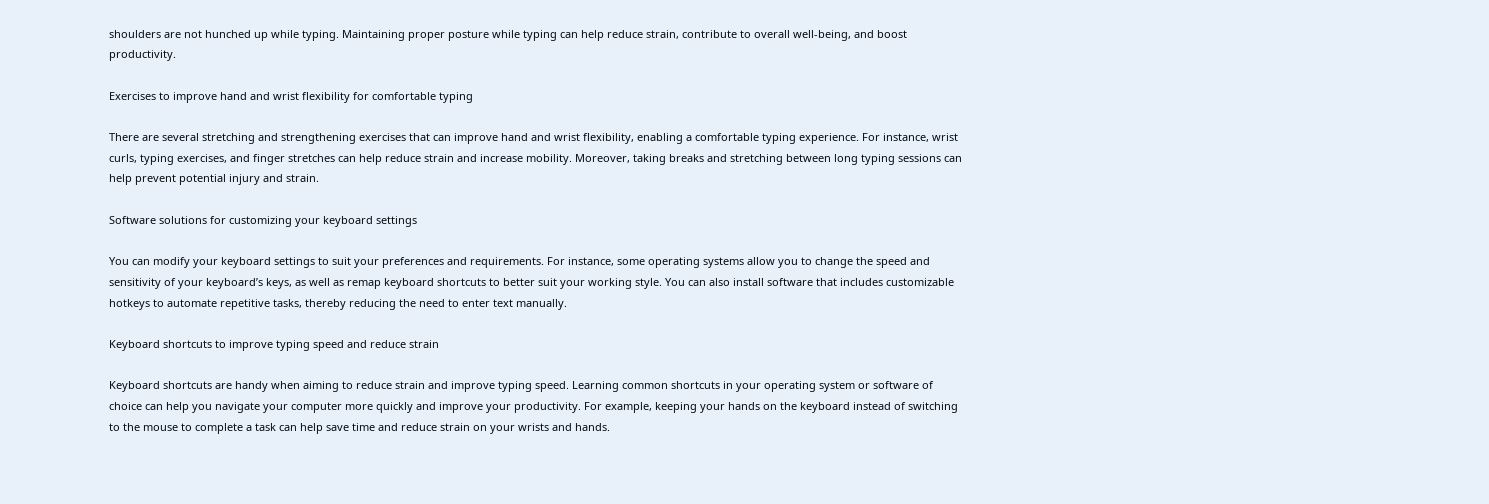shoulders are not hunched up while typing. Maintaining proper posture while typing can help reduce strain, contribute to overall well-being, and boost productivity.

Exercises to improve hand and wrist flexibility for comfortable typing

There are several stretching and strengthening exercises that can improve hand and wrist flexibility, enabling a comfortable typing experience. For instance, wrist curls, typing exercises, and finger stretches can help reduce strain and increase mobility. Moreover, taking breaks and stretching between long typing sessions can help prevent potential injury and strain.

Software solutions for customizing your keyboard settings

You can modify your keyboard settings to suit your preferences and requirements. For instance, some operating systems allow you to change the speed and sensitivity of your keyboard’s keys, as well as remap keyboard shortcuts to better suit your working style. You can also install software that includes customizable hotkeys to automate repetitive tasks, thereby reducing the need to enter text manually.

Keyboard shortcuts to improve typing speed and reduce strain

Keyboard shortcuts are handy when aiming to reduce strain and improve typing speed. Learning common shortcuts in your operating system or software of choice can help you navigate your computer more quickly and improve your productivity. For example, keeping your hands on the keyboard instead of switching to the mouse to complete a task can help save time and reduce strain on your wrists and hands.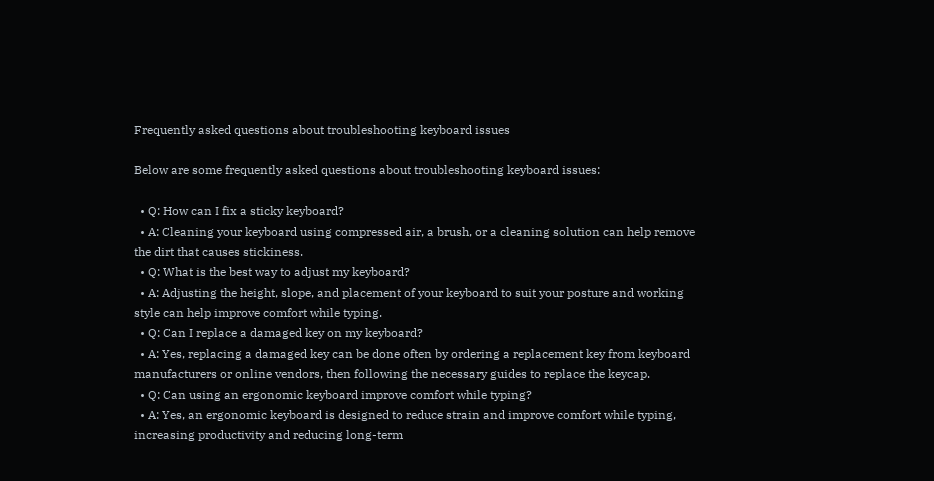Frequently asked questions about troubleshooting keyboard issues

Below are some frequently asked questions about troubleshooting keyboard issues:

  • Q: How can I fix a sticky keyboard?
  • A: Cleaning your keyboard using compressed air, a brush, or a cleaning solution can help remove the dirt that causes stickiness.
  • Q: What is the best way to adjust my keyboard?
  • A: Adjusting the height, slope, and placement of your keyboard to suit your posture and working style can help improve comfort while typing.
  • Q: Can I replace a damaged key on my keyboard?
  • A: Yes, replacing a damaged key can be done often by ordering a replacement key from keyboard manufacturers or online vendors, then following the necessary guides to replace the keycap.
  • Q: Can using an ergonomic keyboard improve comfort while typing?
  • A: Yes, an ergonomic keyboard is designed to reduce strain and improve comfort while typing, increasing productivity and reducing long-term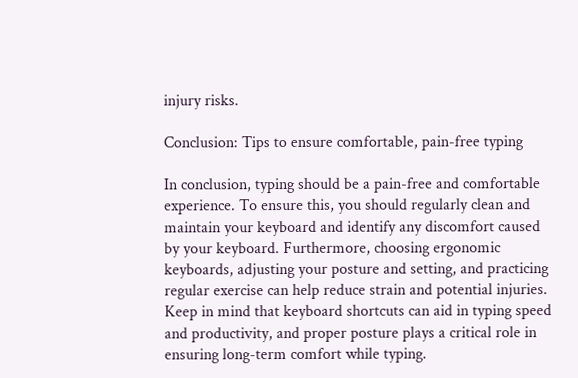injury risks.

Conclusion: Tips to ensure comfortable, pain-free typing

In conclusion, typing should be a pain-free and comfortable experience. To ensure this, you should regularly clean and maintain your keyboard and identify any discomfort caused by your keyboard. Furthermore, choosing ergonomic keyboards, adjusting your posture and setting, and practicing regular exercise can help reduce strain and potential injuries. Keep in mind that keyboard shortcuts can aid in typing speed and productivity, and proper posture plays a critical role in ensuring long-term comfort while typing.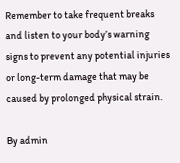Remember to take frequent breaks and listen to your body’s warning signs to prevent any potential injuries or long-term damage that may be caused by prolonged physical strain.

By admin